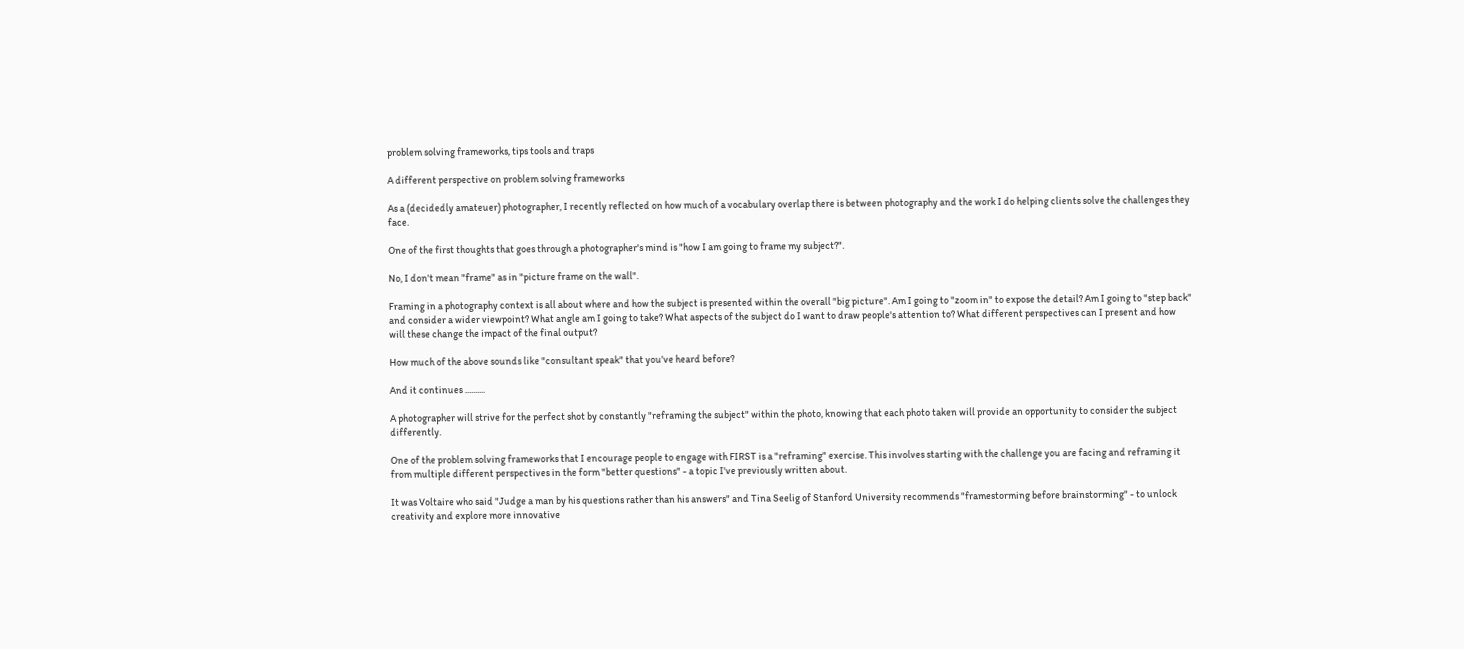problem solving frameworks, tips tools and traps

A different perspective on problem solving frameworks

As a (decidedly amateuer) photographer, I recently reflected on how much of a vocabulary overlap there is between photography and the work I do helping clients solve the challenges they face.

One of the first thoughts that goes through a photographer's mind is "how I am going to frame my subject?".

No, I don't mean "frame" as in "picture frame on the wall".

Framing in a photography context is all about where and how the subject is presented within the overall "big picture". Am I going to "zoom in" to expose the detail? Am I going to "step back" and consider a wider viewpoint? What angle am I going to take? What aspects of the subject do I want to draw people's attention to? What different perspectives can I present and how will these change the impact of the final output?

How much of the above sounds like "consultant speak" that you've heard before?

And it continues ..........

A photographer will strive for the perfect shot by constantly "reframing the subject" within the photo, knowing that each photo taken will provide an opportunity to consider the subject differently.

One of the problem solving frameworks that I encourage people to engage with FIRST is a "reframing" exercise. This involves starting with the challenge you are facing and reframing it from multiple different perspectives in the form "better questions" - a topic I've previously written about.

It was Voltaire who said "Judge a man by his questions rather than his answers" and Tina Seelig of Stanford University recommends "framestorming before brainstorming" - to unlock creativity and explore more innovative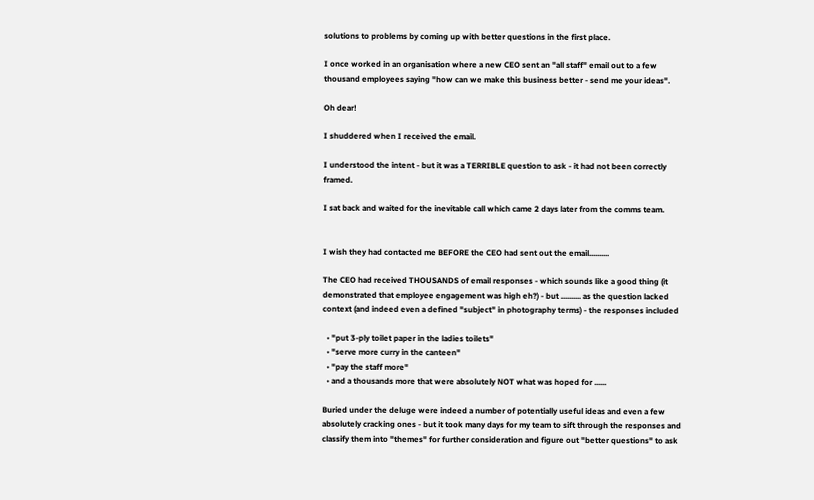solutions to problems by coming up with better questions in the first place.

I once worked in an organisation where a new CEO sent an "all staff" email out to a few thousand employees saying "how can we make this business better - send me your ideas".

Oh dear!

I shuddered when I received the email.

I understood the intent - but it was a TERRIBLE question to ask - it had not been correctly framed.

I sat back and waited for the inevitable call which came 2 days later from the comms team.


I wish they had contacted me BEFORE the CEO had sent out the email..........

The CEO had received THOUSANDS of email responses - which sounds like a good thing (it demonstrated that employee engagement was high eh?) - but .......... as the question lacked context (and indeed even a defined "subject" in photography terms) - the responses included

  • "put 3-ply toilet paper in the ladies toilets"
  • "serve more curry in the canteen"
  • "pay the staff more"
  • and a thousands more that were absolutely NOT what was hoped for ......

Buried under the deluge were indeed a number of potentially useful ideas and even a few absolutely cracking ones - but it took many days for my team to sift through the responses and classify them into "themes" for further consideration and figure out "better questions" to ask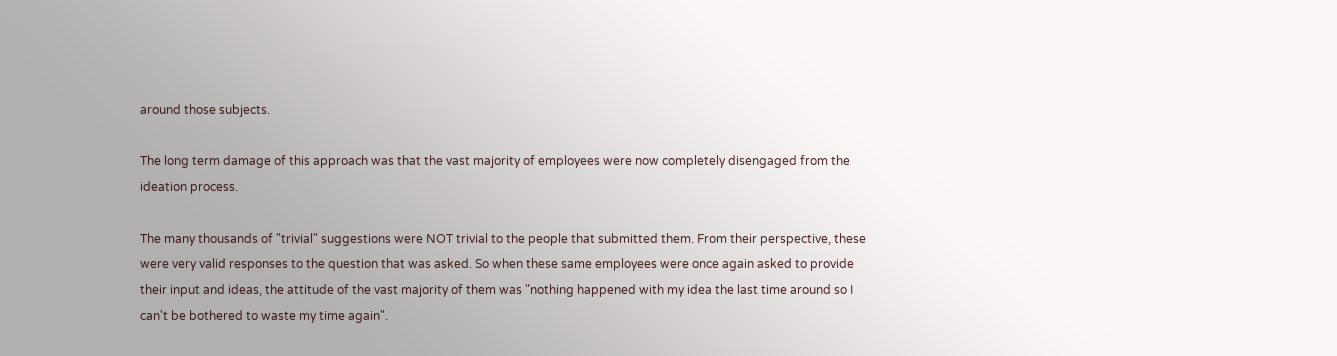around those subjects.

The long term damage of this approach was that the vast majority of employees were now completely disengaged from the ideation process.

The many thousands of "trivial" suggestions were NOT trivial to the people that submitted them. From their perspective, these were very valid responses to the question that was asked. So when these same employees were once again asked to provide their input and ideas, the attitude of the vast majority of them was "nothing happened with my idea the last time around so I can't be bothered to waste my time again".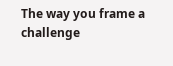The way you frame a challenge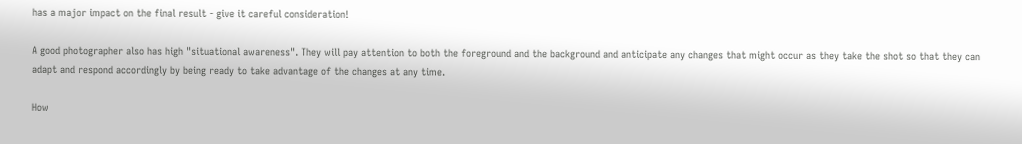has a major impact on the final result - give it careful consideration!

A good photographer also has high "situational awareness". They will pay attention to both the foreground and the background and anticipate any changes that might occur as they take the shot so that they can adapt and respond accordingly by being ready to take advantage of the changes at any time.

How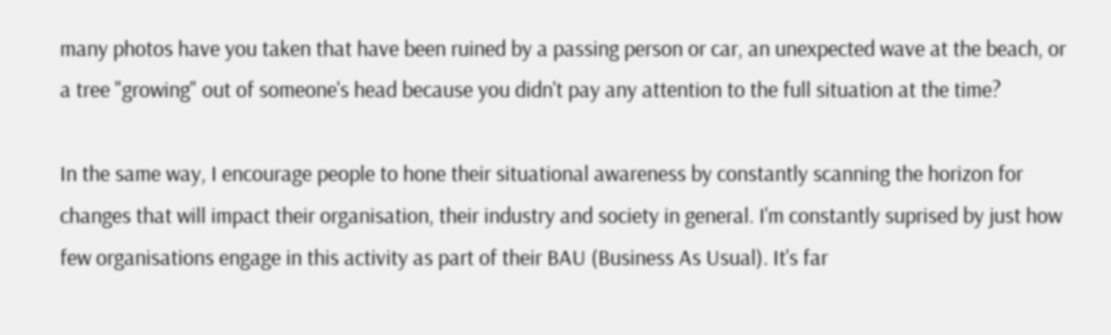many photos have you taken that have been ruined by a passing person or car, an unexpected wave at the beach, or a tree "growing" out of someone's head because you didn't pay any attention to the full situation at the time?

In the same way, I encourage people to hone their situational awareness by constantly scanning the horizon for changes that will impact their organisation, their industry and society in general. I'm constantly suprised by just how few organisations engage in this activity as part of their BAU (Business As Usual). It's far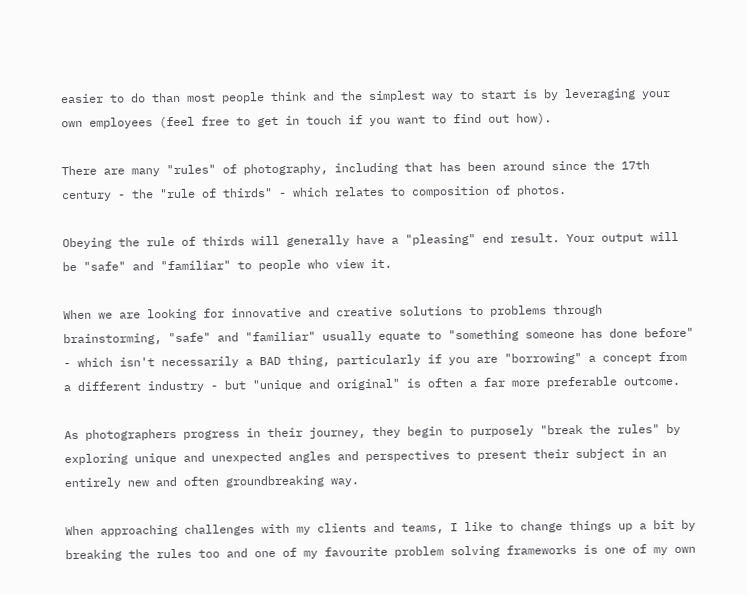easier to do than most people think and the simplest way to start is by leveraging your own employees (feel free to get in touch if you want to find out how).

There are many "rules" of photography, including that has been around since the 17th century - the "rule of thirds" - which relates to composition of photos.

Obeying the rule of thirds will generally have a "pleasing" end result. Your output will be "safe" and "familiar" to people who view it.

When we are looking for innovative and creative solutions to problems through brainstorming, "safe" and "familiar" usually equate to "something someone has done before" - which isn't necessarily a BAD thing, particularly if you are "borrowing" a concept from a different industry - but "unique and original" is often a far more preferable outcome.

As photographers progress in their journey, they begin to purposely "break the rules" by exploring unique and unexpected angles and perspectives to present their subject in an entirely new and often groundbreaking way.

When approaching challenges with my clients and teams, I like to change things up a bit by breaking the rules too and one of my favourite problem solving frameworks is one of my own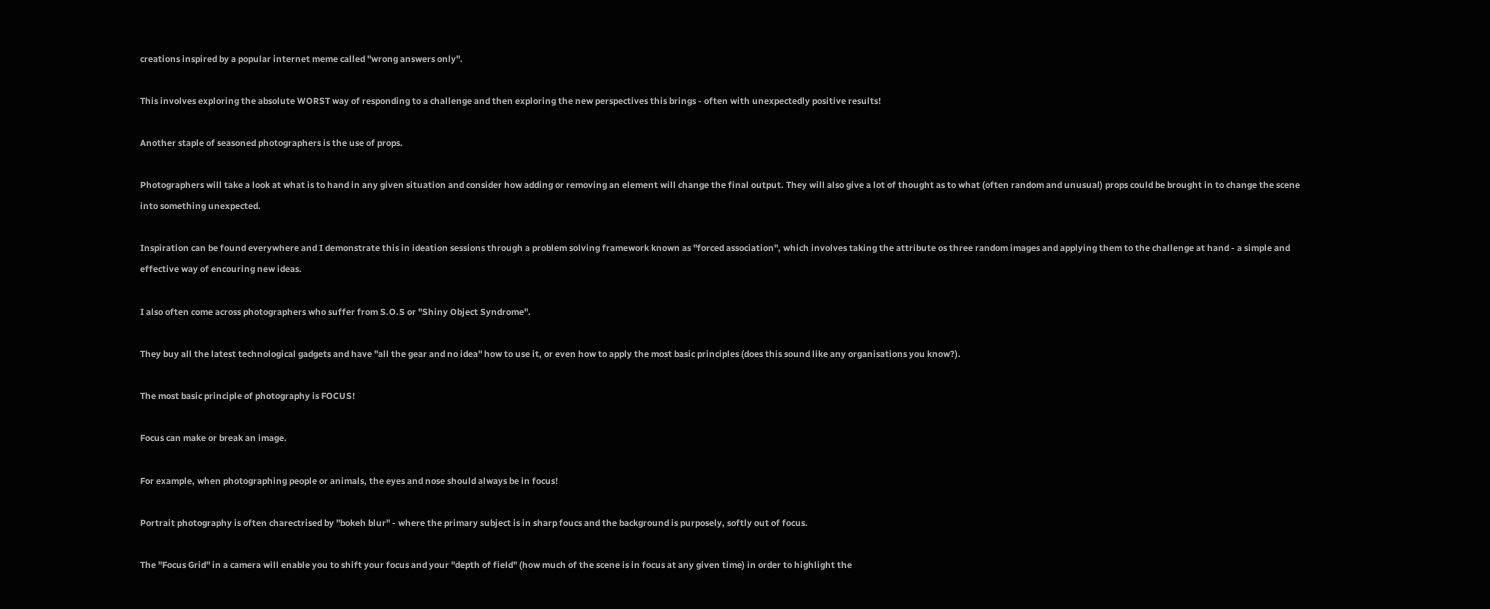creations inspired by a popular internet meme called "wrong answers only".

This involves exploring the absolute WORST way of responding to a challenge and then exploring the new perspectives this brings - often with unexpectedly positive results!

Another staple of seasoned photographers is the use of props.

Photographers will take a look at what is to hand in any given situation and consider how adding or removing an element will change the final output. They will also give a lot of thought as to what (often random and unusual) props could be brought in to change the scene into something unexpected.

Inspiration can be found everywhere and I demonstrate this in ideation sessions through a problem solving framework known as "forced association", which involves taking the attribute os three random images and applying them to the challenge at hand - a simple and effective way of encouring new ideas.

I also often come across photographers who suffer from S.O.S or "Shiny Object Syndrome".

They buy all the latest technological gadgets and have "all the gear and no idea" how to use it, or even how to apply the most basic principles (does this sound like any organisations you know?).

The most basic principle of photography is FOCUS!

Focus can make or break an image.

For example, when photographing people or animals, the eyes and nose should always be in focus!

Portrait photography is often charectrised by "bokeh blur" - where the primary subject is in sharp foucs and the background is purposely, softly out of focus.

The "Focus Grid" in a camera will enable you to shift your focus and your "depth of field" (how much of the scene is in focus at any given time) in order to highlight the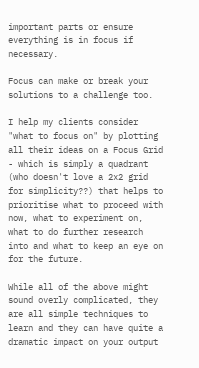important parts or ensure everything is in focus if necessary.

Focus can make or break your solutions to a challenge too.

I help my clients consider "what to focus on" by plotting all their ideas on a Focus Grid - which is simply a quadrant (who doesn't love a 2x2 grid for simplicity??) that helps to prioritise what to proceed with now, what to experiment on, what to do further research into and what to keep an eye on for the future.

While all of the above might sound overly complicated, they are all simple techniques to learn and they can have quite a dramatic impact on your output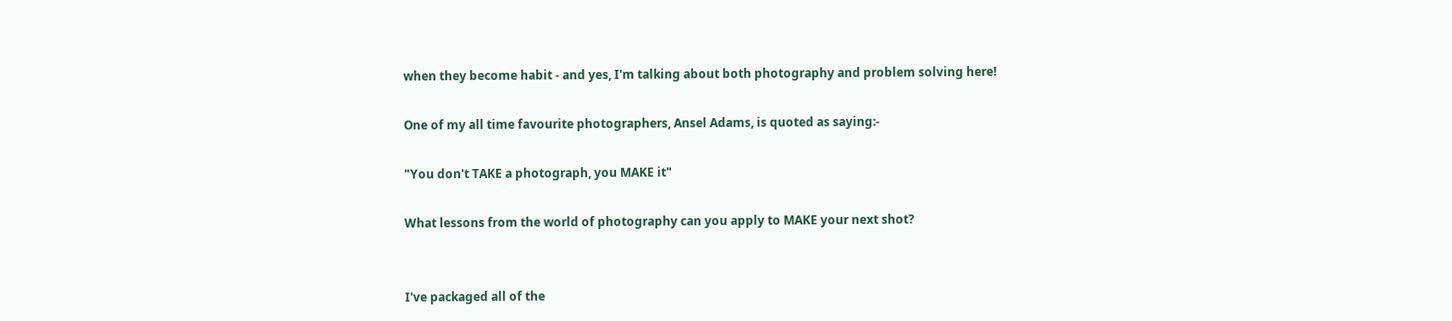when they become habit - and yes, I'm talking about both photography and problem solving here!

One of my all time favourite photographers, Ansel Adams, is quoted as saying:-

"You don't TAKE a photograph, you MAKE it"

What lessons from the world of photography can you apply to MAKE your next shot?


I've packaged all of the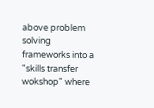above problem solving frameworks into a "skills transfer wokshop" where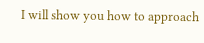I will show you how to approach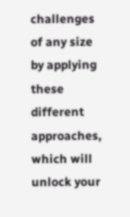challenges of any size by applying these different approaches, which will unlock your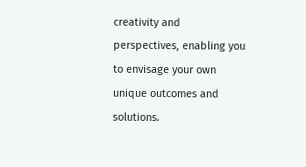creativity and perspectives, enabling you to envisage your own unique outcomes and solutions.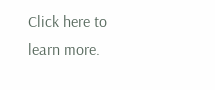Click here to learn more.